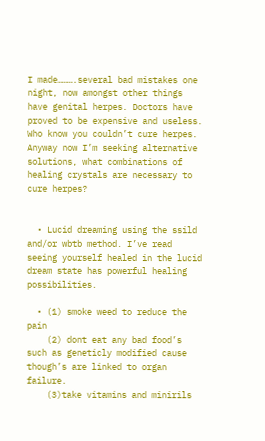I made……….several bad mistakes one night, now amongst other things have genital herpes. Doctors have proved to be expensive and useless. Who know you couldn’t cure herpes. Anyway now I’m seeking alternative solutions, what combinations of healing crystals are necessary to cure herpes?


  • Lucid dreaming using the ssild and/or wbtb method. I’ve read seeing yourself healed in the lucid dream state has powerful healing possibilities.

  • (1) smoke weed to reduce the pain
    (2) dont eat any bad food’s such as geneticly modified cause though’s are linked to organ failure.
    (3)take vitamins and minirils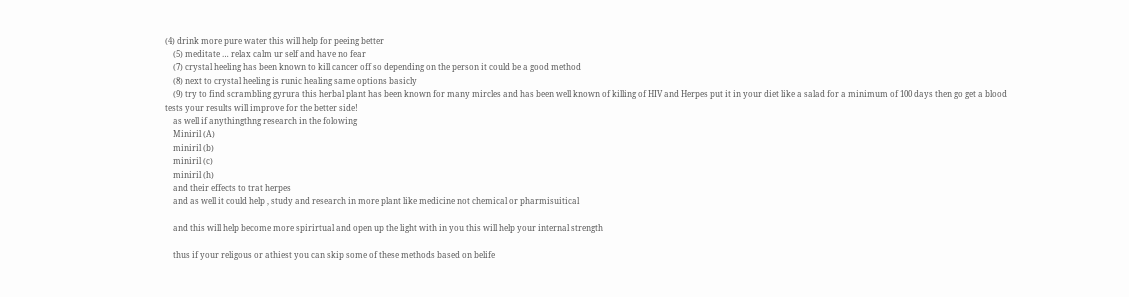(4) drink more pure water this will help for peeing better
    (5) meditate … relax calm ur self and have no fear
    (7) crystal heeling has been known to kill cancer off so depending on the person it could be a good method
    (8) next to crystal heeling is runic healing same options basicly
    (9) try to find scrambling gyrura this herbal plant has been known for many mircles and has been well known of killing of HIV and Herpes put it in your diet like a salad for a minimum of 100 days then go get a blood tests your results will improve for the better side!
    as well if anythingthng research in the folowing
    Miniril (A)
    miniril (b)
    miniril (c)
    miniril (h)
    and their effects to trat herpes
    and as well it could help , study and research in more plant like medicine not chemical or pharmisuitical

    and this will help become more spirirtual and open up the light with in you this will help your internal strength

    thus if your religous or athiest you can skip some of these methods based on belife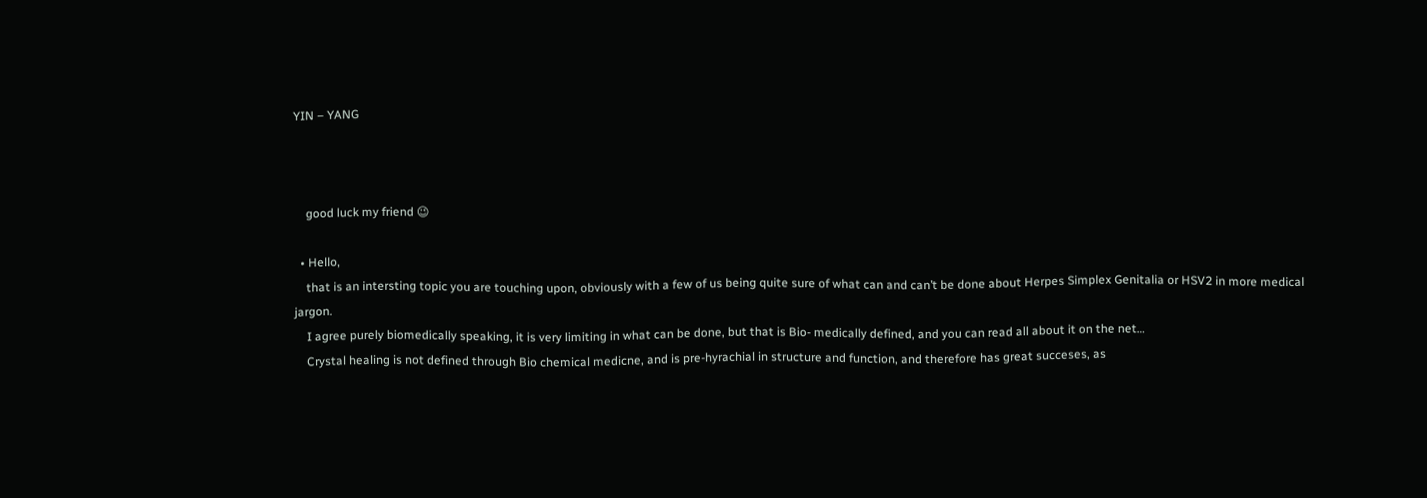YIN – YANG



    good luck my friend 😉

  • Hello,
    that is an intersting topic you are touching upon, obviously with a few of us being quite sure of what can and can’t be done about Herpes Simplex Genitalia or HSV2 in more medical jargon.
    I agree purely biomedically speaking, it is very limiting in what can be done, but that is Bio- medically defined, and you can read all about it on the net…
    Crystal healing is not defined through Bio chemical medicne, and is pre-hyrachial in structure and function, and therefore has great succeses, as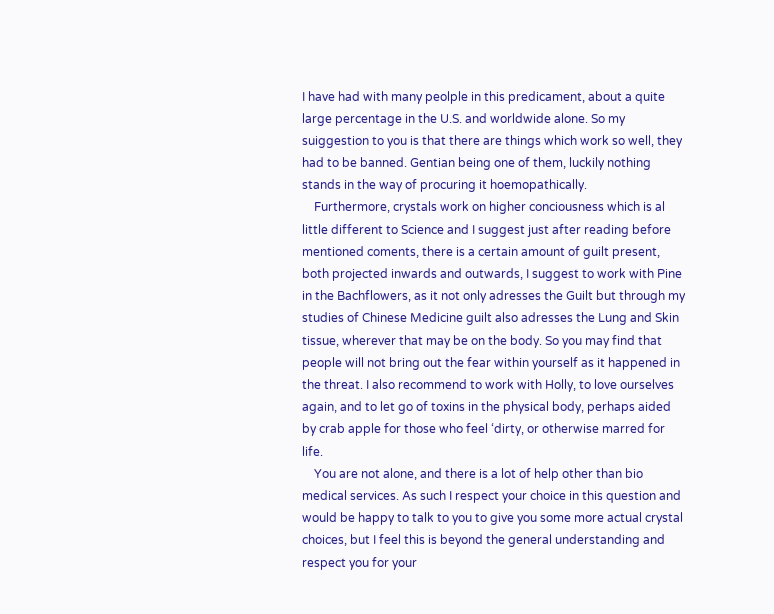I have had with many peolple in this predicament, about a quite large percentage in the U.S. and worldwide alone. So my suiggestion to you is that there are things which work so well, they had to be banned. Gentian being one of them, luckily nothing stands in the way of procuring it hoemopathically.
    Furthermore, crystals work on higher conciousness which is al little different to Science and I suggest just after reading before mentioned coments, there is a certain amount of guilt present, both projected inwards and outwards, I suggest to work with Pine in the Bachflowers, as it not only adresses the Guilt but through my studies of Chinese Medicine guilt also adresses the Lung and Skin tissue, wherever that may be on the body. So you may find that people will not bring out the fear within yourself as it happened in the threat. I also recommend to work with Holly, to love ourselves again, and to let go of toxins in the physical body, perhaps aided by crab apple for those who feel ‘dirty, or otherwise marred for life.
    You are not alone, and there is a lot of help other than bio medical services. As such I respect your choice in this question and would be happy to talk to you to give you some more actual crystal choices, but I feel this is beyond the general understanding and respect you for your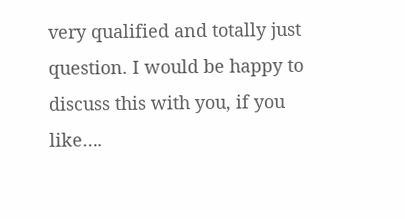very qualified and totally just question. I would be happy to discuss this with you, if you like….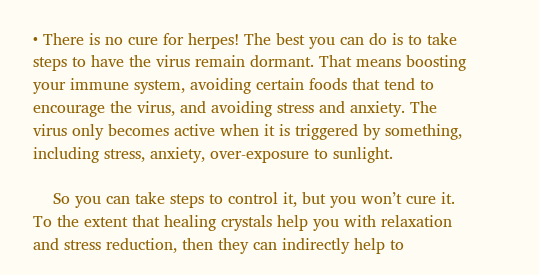• There is no cure for herpes! The best you can do is to take steps to have the virus remain dormant. That means boosting your immune system, avoiding certain foods that tend to encourage the virus, and avoiding stress and anxiety. The virus only becomes active when it is triggered by something, including stress, anxiety, over-exposure to sunlight.

    So you can take steps to control it, but you won’t cure it. To the extent that healing crystals help you with relaxation and stress reduction, then they can indirectly help to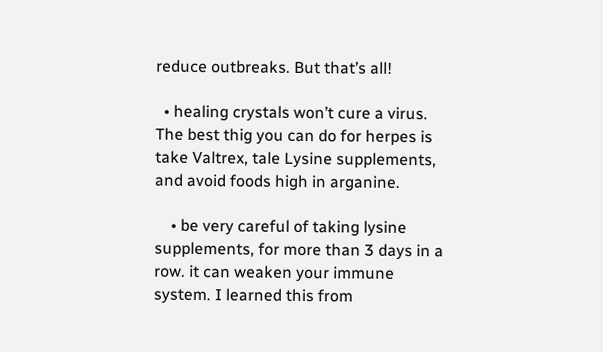reduce outbreaks. But that’s all!

  • healing crystals won’t cure a virus. The best thig you can do for herpes is take Valtrex, tale Lysine supplements, and avoid foods high in arganine.

    • be very careful of taking lysine supplements, for more than 3 days in a row. it can weaken your immune system. I learned this from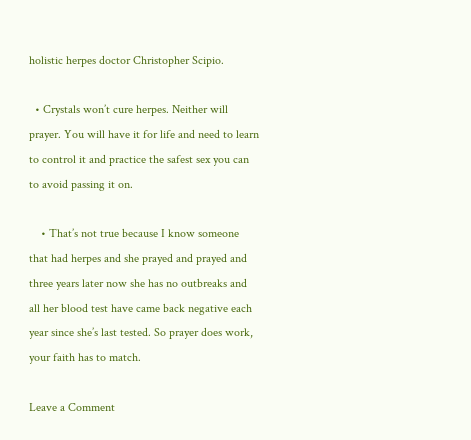holistic herpes doctor Christopher Scipio.

  • Crystals won’t cure herpes. Neither will prayer. You will have it for life and need to learn to control it and practice the safest sex you can to avoid passing it on.

    • That’s not true because I know someone that had herpes and she prayed and prayed and three years later now she has no outbreaks and all her blood test have came back negative each year since she’s last tested. So prayer does work, your faith has to match.

Leave a Comment